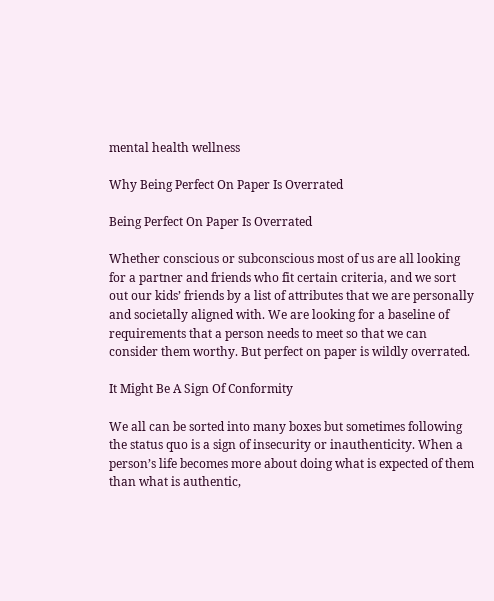mental health wellness

Why Being Perfect On Paper Is Overrated

Being Perfect On Paper Is Overrated

Whether conscious or subconscious most of us are all looking for a partner and friends who fit certain criteria, and we sort out our kids’ friends by a list of attributes that we are personally and societally aligned with. We are looking for a baseline of requirements that a person needs to meet so that we can consider them worthy. But perfect on paper is wildly overrated.

It Might Be A Sign Of Conformity

We all can be sorted into many boxes but sometimes following the status quo is a sign of insecurity or inauthenticity. When a person’s life becomes more about doing what is expected of them than what is authentic,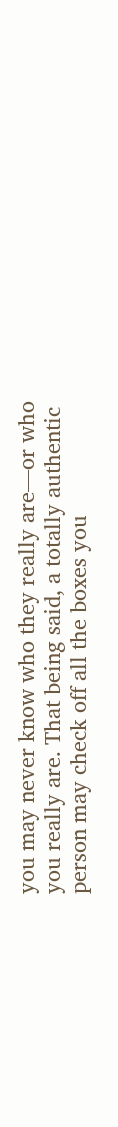you may never know who they really are—or who you really are. That being said, a totally authentic person may check off all the boxes you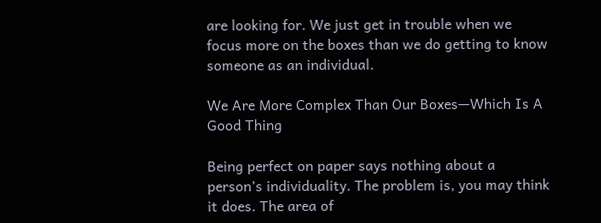are looking for. We just get in trouble when we focus more on the boxes than we do getting to know someone as an individual.

We Are More Complex Than Our Boxes—Which Is A Good Thing

Being perfect on paper says nothing about a person’s individuality. The problem is, you may think it does. The area of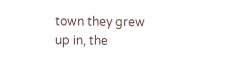town they grew up in, the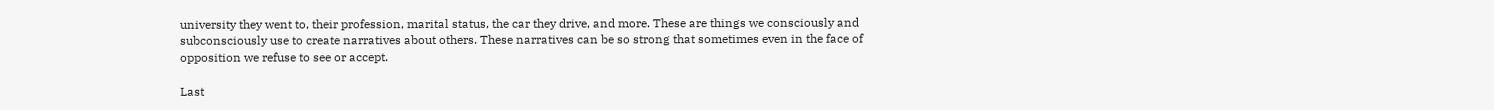university they went to, their profession, marital status, the car they drive, and more. These are things we consciously and subconsciously use to create narratives about others. These narratives can be so strong that sometimes even in the face of opposition we refuse to see or accept.

Last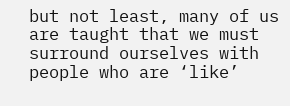but not least, many of us are taught that we must surround ourselves with people who are ‘like’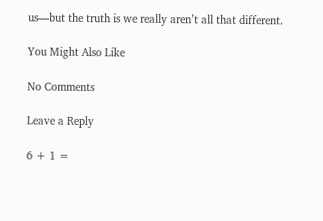us—but the truth is we really aren’t all that different.

You Might Also Like

No Comments

Leave a Reply

6 + 1 =